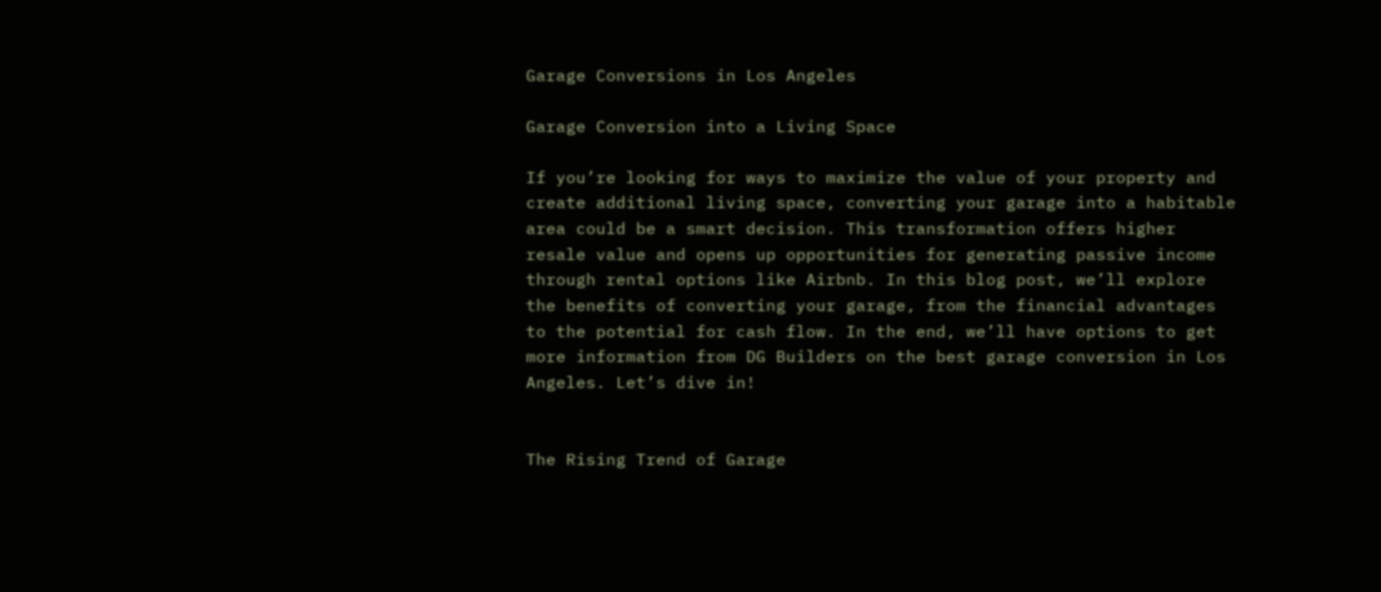Garage Conversions in Los Angeles

Garage Conversion into a Living Space

If you’re looking for ways to maximize the value of your property and create additional living space, converting your garage into a habitable area could be a smart decision. This transformation offers higher resale value and opens up opportunities for generating passive income through rental options like Airbnb. In this blog post, we’ll explore the benefits of converting your garage, from the financial advantages to the potential for cash flow. In the end, we’ll have options to get more information from DG Builders on the best garage conversion in Los Angeles. Let’s dive in!


The Rising Trend of Garage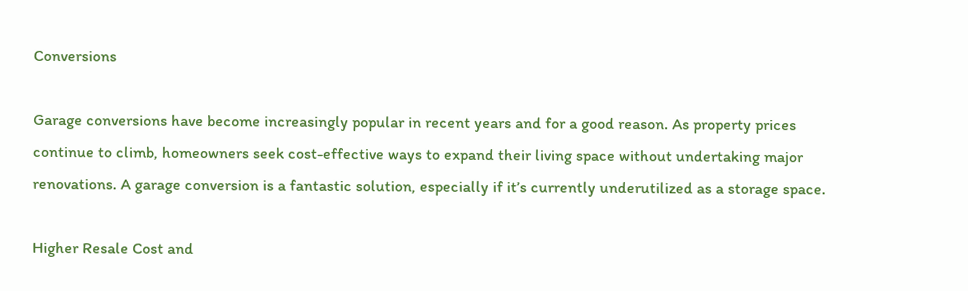Conversions

Garage conversions have become increasingly popular in recent years and for a good reason. As property prices continue to climb, homeowners seek cost-effective ways to expand their living space without undertaking major renovations. A garage conversion is a fantastic solution, especially if it’s currently underutilized as a storage space.

Higher Resale Cost and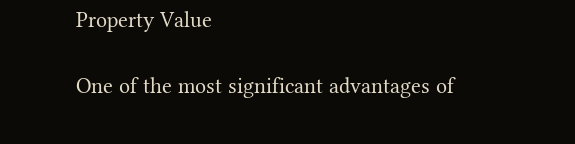Property Value

One of the most significant advantages of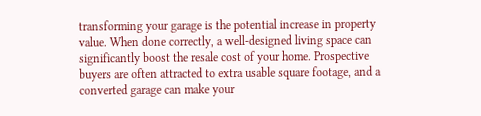transforming your garage is the potential increase in property value. When done correctly, a well-designed living space can significantly boost the resale cost of your home. Prospective buyers are often attracted to extra usable square footage, and a converted garage can make your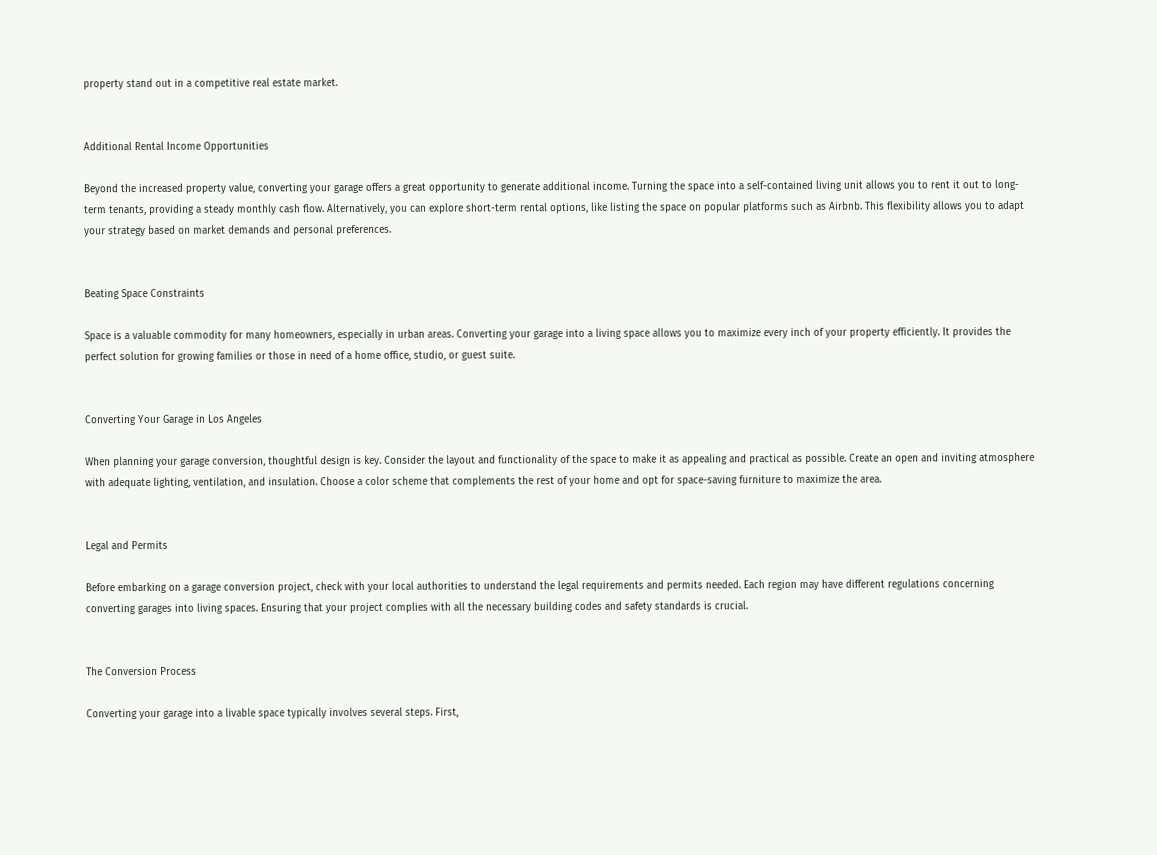property stand out in a competitive real estate market.


Additional Rental Income Opportunities

Beyond the increased property value, converting your garage offers a great opportunity to generate additional income. Turning the space into a self-contained living unit allows you to rent it out to long-term tenants, providing a steady monthly cash flow. Alternatively, you can explore short-term rental options, like listing the space on popular platforms such as Airbnb. This flexibility allows you to adapt your strategy based on market demands and personal preferences.


Beating Space Constraints

Space is a valuable commodity for many homeowners, especially in urban areas. Converting your garage into a living space allows you to maximize every inch of your property efficiently. It provides the perfect solution for growing families or those in need of a home office, studio, or guest suite.


Converting Your Garage in Los Angeles

When planning your garage conversion, thoughtful design is key. Consider the layout and functionality of the space to make it as appealing and practical as possible. Create an open and inviting atmosphere with adequate lighting, ventilation, and insulation. Choose a color scheme that complements the rest of your home and opt for space-saving furniture to maximize the area.


Legal and Permits

Before embarking on a garage conversion project, check with your local authorities to understand the legal requirements and permits needed. Each region may have different regulations concerning converting garages into living spaces. Ensuring that your project complies with all the necessary building codes and safety standards is crucial.


The Conversion Process

Converting your garage into a livable space typically involves several steps. First,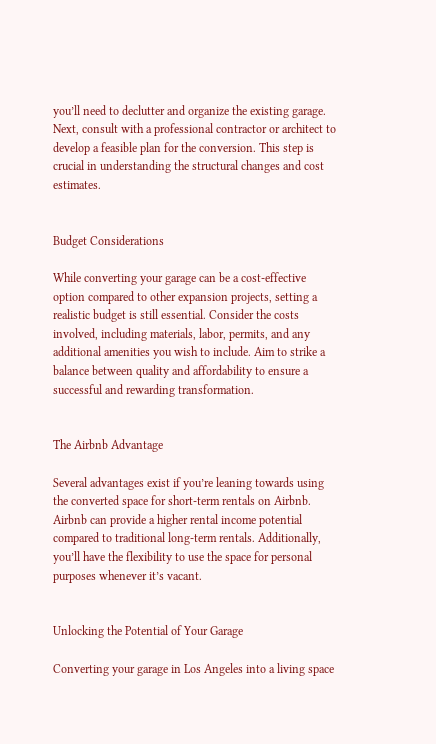you’ll need to declutter and organize the existing garage. Next, consult with a professional contractor or architect to develop a feasible plan for the conversion. This step is crucial in understanding the structural changes and cost estimates.


Budget Considerations

While converting your garage can be a cost-effective option compared to other expansion projects, setting a realistic budget is still essential. Consider the costs involved, including materials, labor, permits, and any additional amenities you wish to include. Aim to strike a balance between quality and affordability to ensure a successful and rewarding transformation.


The Airbnb Advantage

Several advantages exist if you’re leaning towards using the converted space for short-term rentals on Airbnb. Airbnb can provide a higher rental income potential compared to traditional long-term rentals. Additionally, you’ll have the flexibility to use the space for personal purposes whenever it’s vacant.


Unlocking the Potential of Your Garage

Converting your garage in Los Angeles into a living space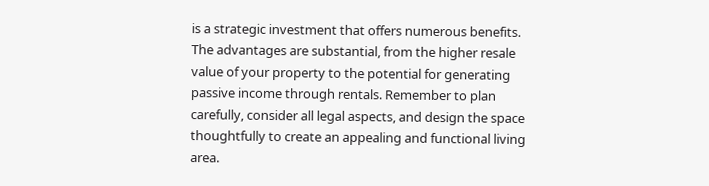is a strategic investment that offers numerous benefits. The advantages are substantial, from the higher resale value of your property to the potential for generating passive income through rentals. Remember to plan carefully, consider all legal aspects, and design the space thoughtfully to create an appealing and functional living area.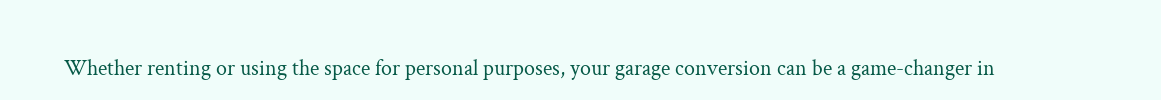Whether renting or using the space for personal purposes, your garage conversion can be a game-changer in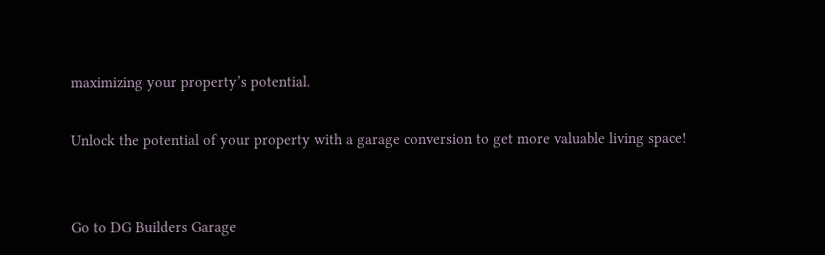maximizing your property’s potential.

Unlock the potential of your property with a garage conversion to get more valuable living space!


Go to DG Builders Garage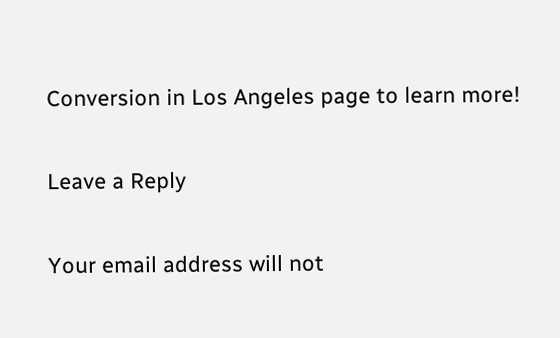Conversion in Los Angeles page to learn more!

Leave a Reply

Your email address will not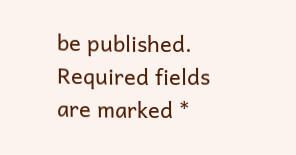be published. Required fields are marked *